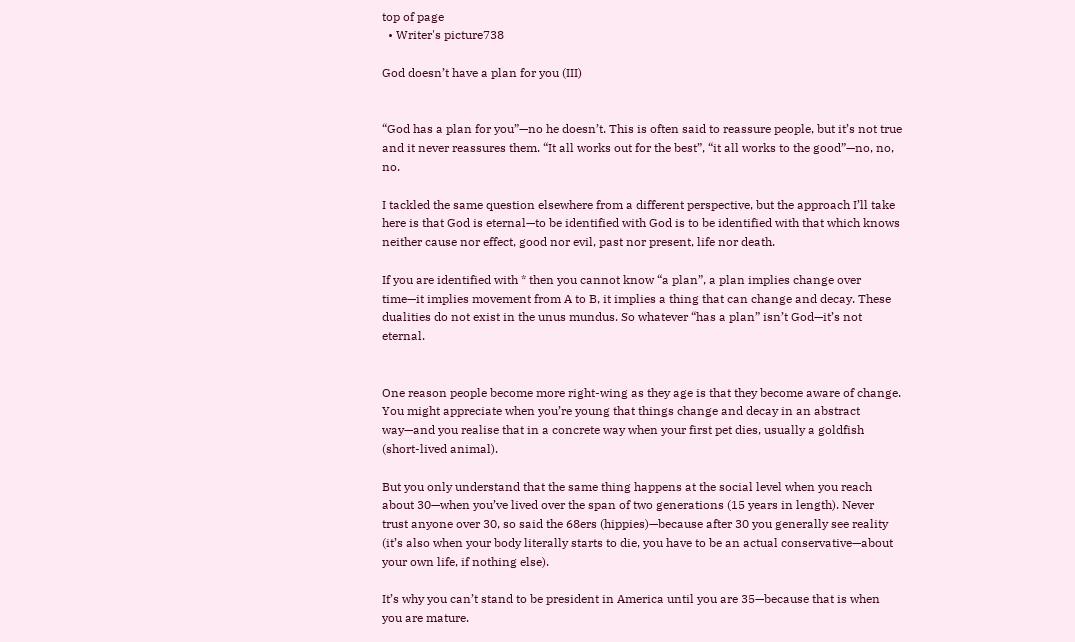top of page
  • Writer's picture738

God doesn’t have a plan for you (III)


“God has a plan for you”—no he doesn’t. This is often said to reassure people, but it’s not true and it never reassures them. “It all works out for the best”, “it all works to the good”—no, no, no.

I tackled the same question elsewhere from a different perspective, but the approach I’ll take here is that God is eternal—to be identified with God is to be identified with that which knows neither cause nor effect, good nor evil, past nor present, life nor death.

If you are identified with * then you cannot know “a plan”, a plan implies change over time—it implies movement from A to B, it implies a thing that can change and decay. These dualities do not exist in the unus mundus. So whatever “has a plan” isn’t God—it’s not eternal.


One reason people become more right-wing as they age is that they become aware of change. You might appreciate when you’re young that things change and decay in an abstract way—and you realise that in a concrete way when your first pet dies, usually a goldfish (short-lived animal).

But you only understand that the same thing happens at the social level when you reach about 30—when you’ve lived over the span of two generations (15 years in length). Never trust anyone over 30, so said the 68ers (hippies)—because after 30 you generally see reality (it’s also when your body literally starts to die, you have to be an actual conservative—about your own life, if nothing else).

It’s why you can’t stand to be president in America until you are 35—because that is when you are mature.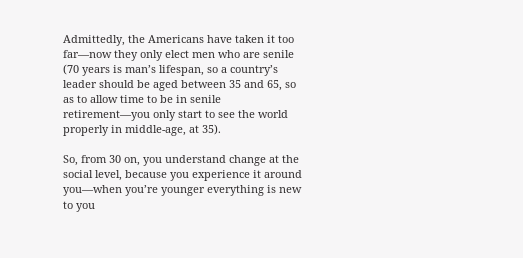Admittedly, the Americans have taken it too far—now they only elect men who are senile (70 years is man’s lifespan, so a country’s leader should be aged between 35 and 65, so as to allow time to be in senile retirement—you only start to see the world properly in middle-age, at 35).

So, from 30 on, you understand change at the social level, because you experience it around you—when you’re younger everything is new to you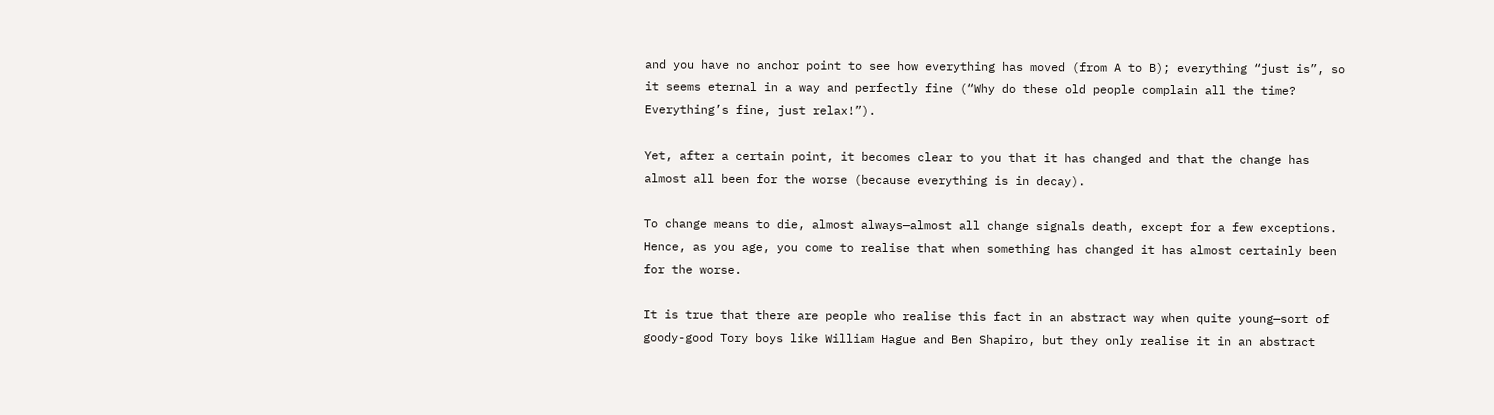and you have no anchor point to see how everything has moved (from A to B); everything “just is”, so it seems eternal in a way and perfectly fine (“Why do these old people complain all the time? Everything’s fine, just relax!”).

Yet, after a certain point, it becomes clear to you that it has changed and that the change has almost all been for the worse (because everything is in decay).

To change means to die, almost always—almost all change signals death, except for a few exceptions. Hence, as you age, you come to realise that when something has changed it has almost certainly been for the worse.

It is true that there are people who realise this fact in an abstract way when quite young—sort of goody-good Tory boys like William Hague and Ben Shapiro, but they only realise it in an abstract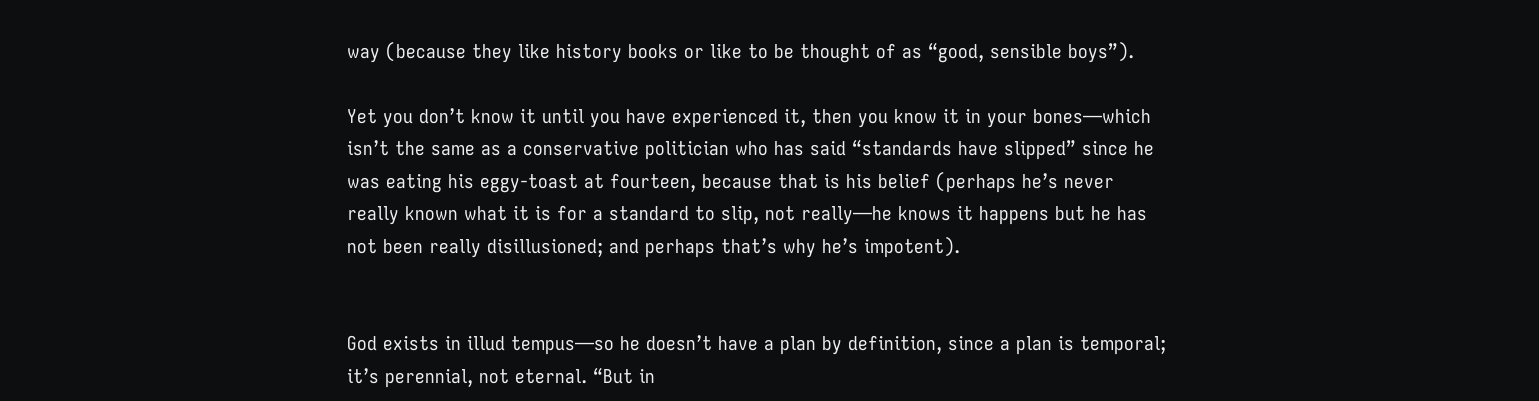way (because they like history books or like to be thought of as “good, sensible boys”).

Yet you don’t know it until you have experienced it, then you know it in your bones—which isn’t the same as a conservative politician who has said “standards have slipped” since he was eating his eggy-toast at fourteen, because that is his belief (perhaps he’s never really known what it is for a standard to slip, not really—he knows it happens but he has not been really disillusioned; and perhaps that’s why he’s impotent).


God exists in illud tempus—so he doesn’t have a plan by definition, since a plan is temporal; it’s perennial, not eternal. “But in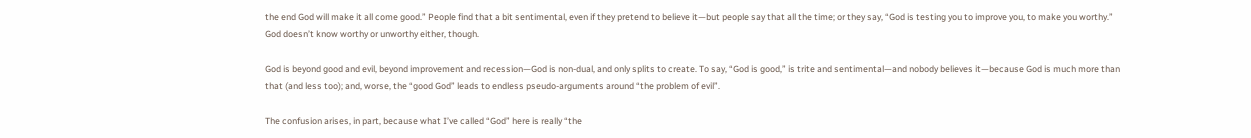the end God will make it all come good.” People find that a bit sentimental, even if they pretend to believe it—but people say that all the time; or they say, “God is testing you to improve you, to make you worthy.” God doesn’t know worthy or unworthy either, though.

God is beyond good and evil, beyond improvement and recession—God is non-dual, and only splits to create. To say, “God is good,” is trite and sentimental—and nobody believes it—because God is much more than that (and less too); and, worse, the “good God” leads to endless pseudo-arguments around “the problem of evil”.

The confusion arises, in part, because what I’ve called “God” here is really “the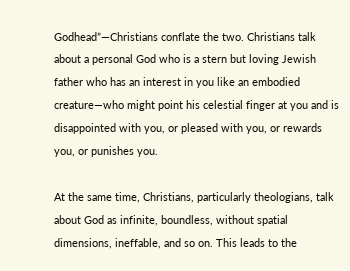Godhead”—Christians conflate the two. Christians talk about a personal God who is a stern but loving Jewish father who has an interest in you like an embodied creature—who might point his celestial finger at you and is disappointed with you, or pleased with you, or rewards you, or punishes you.

At the same time, Christians, particularly theologians, talk about God as infinite, boundless, without spatial dimensions, ineffable, and so on. This leads to the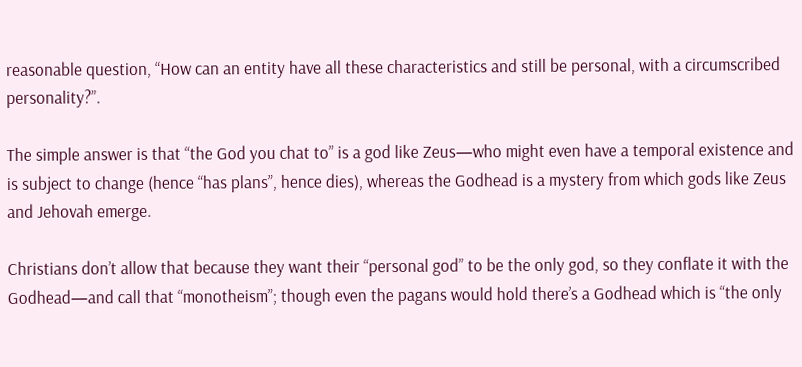reasonable question, “How can an entity have all these characteristics and still be personal, with a circumscribed personality?”.

The simple answer is that “the God you chat to” is a god like Zeus—who might even have a temporal existence and is subject to change (hence “has plans”, hence dies), whereas the Godhead is a mystery from which gods like Zeus and Jehovah emerge.

Christians don’t allow that because they want their “personal god” to be the only god, so they conflate it with the Godhead—and call that “monotheism”; though even the pagans would hold there’s a Godhead which is “the only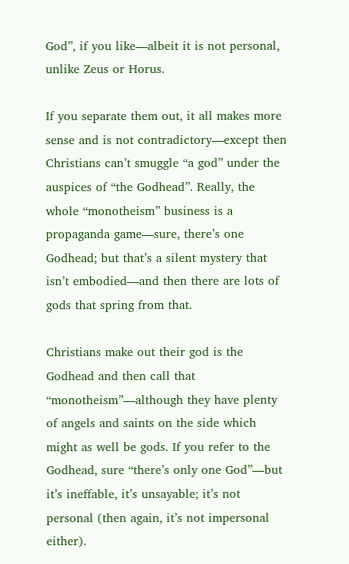God”, if you like—albeit it is not personal, unlike Zeus or Horus.

If you separate them out, it all makes more sense and is not contradictory—except then Christians can’t smuggle “a god” under the auspices of “the Godhead”. Really, the whole “monotheism” business is a propaganda game—sure, there’s one Godhead; but that’s a silent mystery that isn’t embodied—and then there are lots of gods that spring from that.

Christians make out their god is the Godhead and then call that “monotheism”—although they have plenty of angels and saints on the side which might as well be gods. If you refer to the Godhead, sure “there’s only one God”—but it’s ineffable, it’s unsayable; it’s not personal (then again, it’s not impersonal either).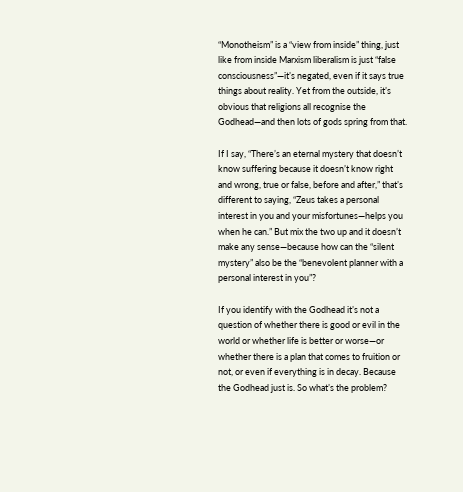“Monotheism” is a “view from inside” thing, just like from inside Marxism liberalism is just “false consciousness”—it’s negated, even if it says true things about reality. Yet from the outside, it’s obvious that religions all recognise the Godhead—and then lots of gods spring from that.

If I say, “There’s an eternal mystery that doesn’t know suffering because it doesn’t know right and wrong, true or false, before and after,” that’s different to saying, “Zeus takes a personal interest in you and your misfortunes—helps you when he can.” But mix the two up and it doesn’t make any sense—because how can the “silent mystery” also be the “benevolent planner with a personal interest in you”?

If you identify with the Godhead it’s not a question of whether there is good or evil in the world or whether life is better or worse—or whether there is a plan that comes to fruition or not, or even if everything is in decay. Because the Godhead just is. So what’s the problem?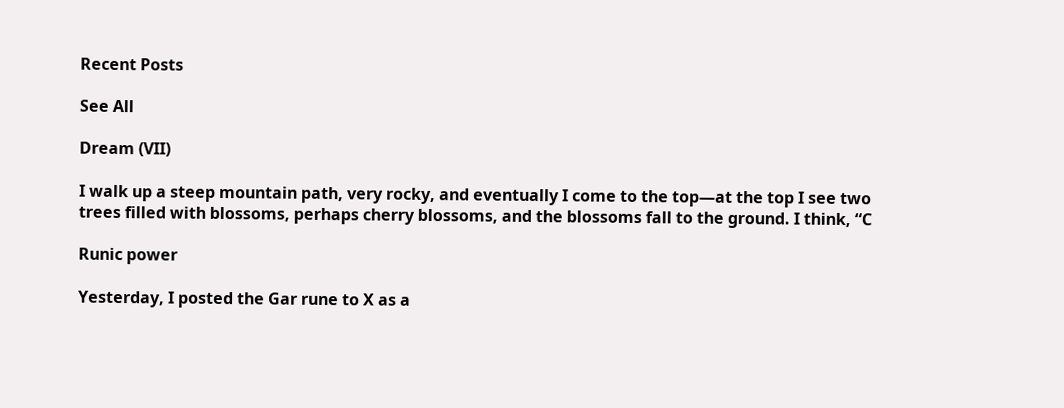Recent Posts

See All

Dream (VII)

I walk up a steep mountain path, very rocky, and eventually I come to the top—at the top I see two trees filled with blossoms, perhaps cherry blossoms, and the blossoms fall to the ground. I think, “C

Runic power

Yesterday, I posted the Gar rune to X as a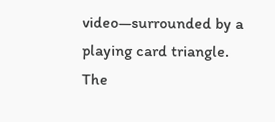video—surrounded by a playing card triangle. The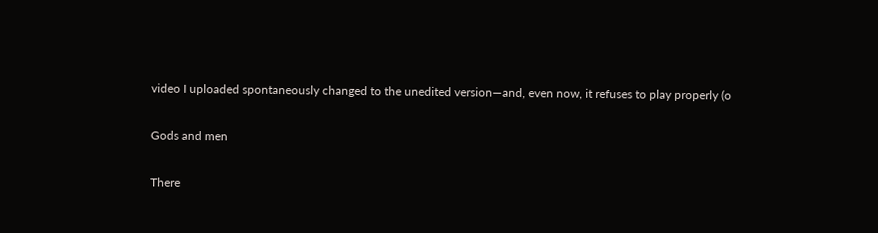video I uploaded spontaneously changed to the unedited version—and, even now, it refuses to play properly (o

Gods and men

There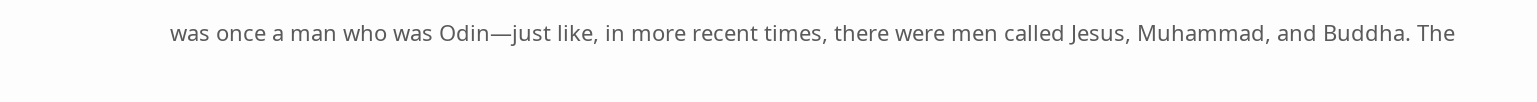was once a man who was Odin—just like, in more recent times, there were men called Jesus, Muhammad, and Buddha. The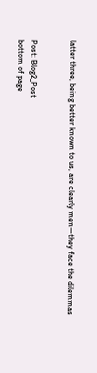latter three, being better known to us, are clearly men—they face the dilemmas


Post: Blog2_Post
bottom of page